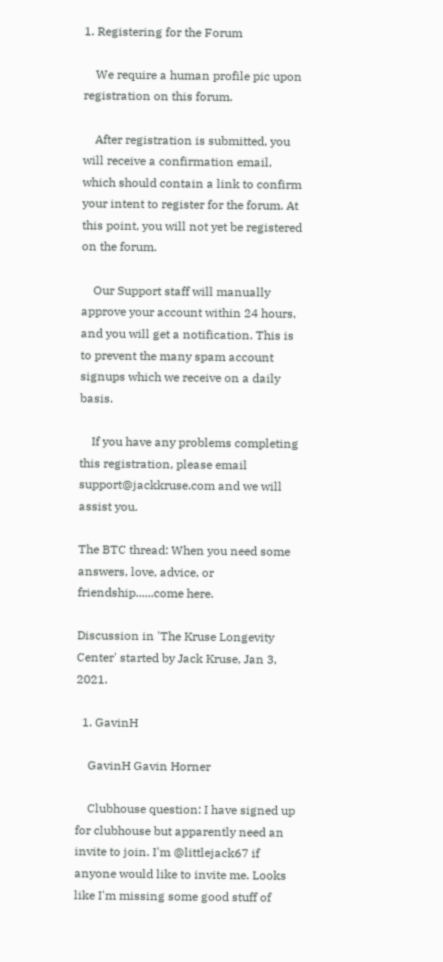1. Registering for the Forum

    We require a human profile pic upon registration on this forum.

    After registration is submitted, you will receive a confirmation email, which should contain a link to confirm your intent to register for the forum. At this point, you will not yet be registered on the forum.

    Our Support staff will manually approve your account within 24 hours, and you will get a notification. This is to prevent the many spam account signups which we receive on a daily basis.

    If you have any problems completing this registration, please email support@jackkruse.com and we will assist you.

The BTC thread: When you need some answers, love, advice, or friendship......come here.

Discussion in 'The Kruse Longevity Center' started by Jack Kruse, Jan 3, 2021.

  1. GavinH

    GavinH Gavin Horner

    Clubhouse question: I have signed up for clubhouse but apparently need an invite to join. I'm @littlejack67 if anyone would like to invite me. Looks like I'm missing some good stuff of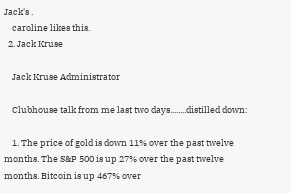Jack's .
    caroline likes this.
  2. Jack Kruse

    Jack Kruse Administrator

    Clubhouse talk from me last two days........distilled down:

    1. The price of gold is down 11% over the past twelve months. The S&P 500 is up 27% over the past twelve months. Bitcoin is up 467% over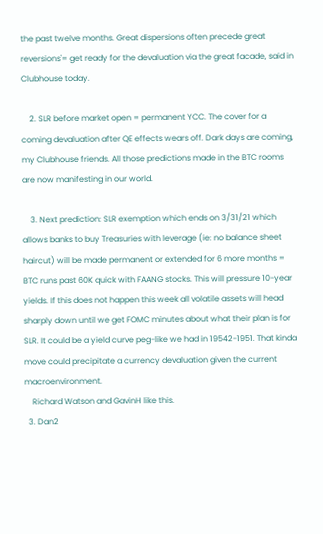the past twelve months. Great dispersions often precede great reversions'= get ready for the devaluation via the great facade, said in Clubhouse today.

    2. SLR before market open = permanent YCC. The cover for a coming devaluation after QE effects wears off. Dark days are coming, my Clubhouse friends. All those predictions made in the BTC rooms are now manifesting in our world.

    3. Next prediction: SLR exemption which ends on 3/31/21 which allows banks to buy Treasuries with leverage (ie: no balance sheet haircut) will be made permanent or extended for 6 more months = BTC runs past 60K quick with FAANG stocks. This will pressure 10-year yields. If this does not happen this week all volatile assets will head sharply down until we get FOMC minutes about what their plan is for SLR. It could be a yield curve peg-like we had in 19542-1951. That kinda move could precipitate a currency devaluation given the current macroenvironment.
    Richard Watson and GavinH like this.
  3. Dan2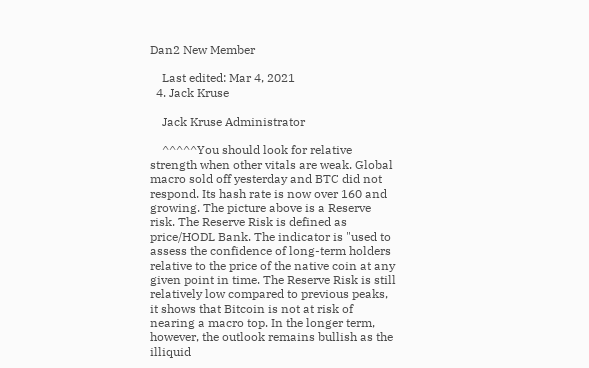Dan2 New Member

    Last edited: Mar 4, 2021
  4. Jack Kruse

    Jack Kruse Administrator

    ^^^^^You should look for relative strength when other vitals are weak. Global macro sold off yesterday and BTC did not respond. Its hash rate is now over 160 and growing. The picture above is a Reserve risk. The Reserve Risk is defined as price/HODL Bank. The indicator is "used to assess the confidence of long-term holders relative to the price of the native coin at any given point in time. The Reserve Risk is still relatively low compared to previous peaks, it shows that Bitcoin is not at risk of nearing a macro top. In the longer term, however, the outlook remains bullish as the illiquid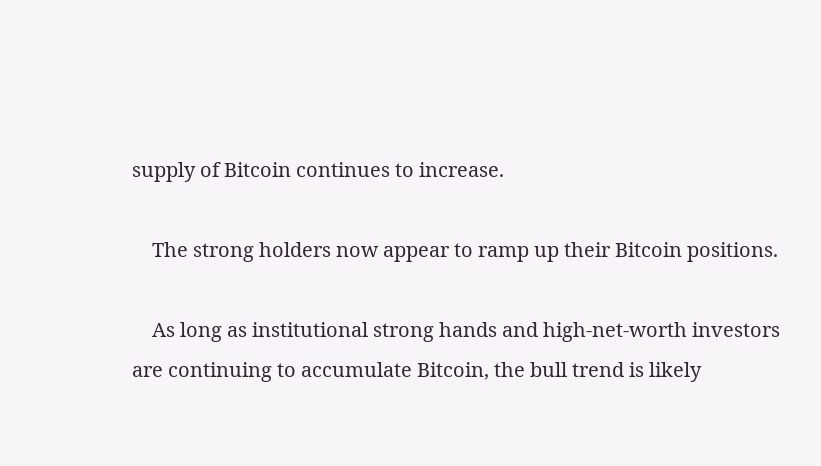supply of Bitcoin continues to increase.

    The strong holders now appear to ramp up their Bitcoin positions.

    As long as institutional strong hands and high-net-worth investors are continuing to accumulate Bitcoin, the bull trend is likely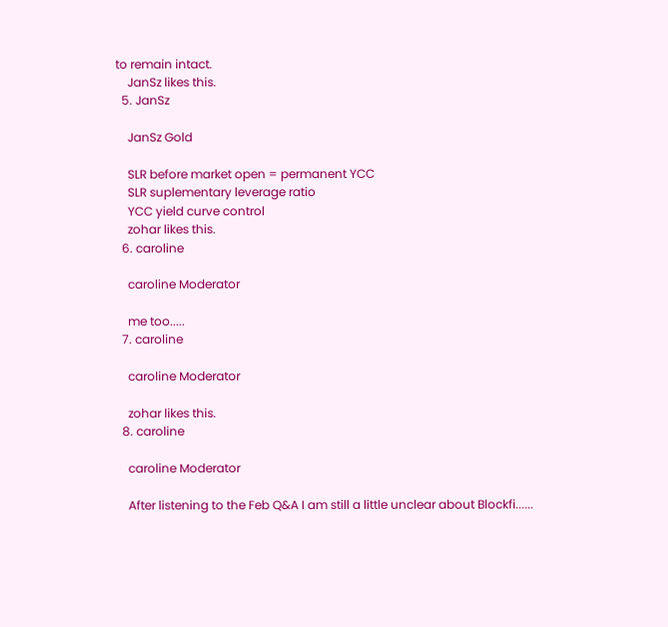to remain intact.
    JanSz likes this.
  5. JanSz

    JanSz Gold

    SLR before market open = permanent YCC
    SLR suplementary leverage ratio
    YCC yield curve control
    zohar likes this.
  6. caroline

    caroline Moderator

    me too.....
  7. caroline

    caroline Moderator

    zohar likes this.
  8. caroline

    caroline Moderator

    After listening to the Feb Q&A I am still a little unclear about Blockfi......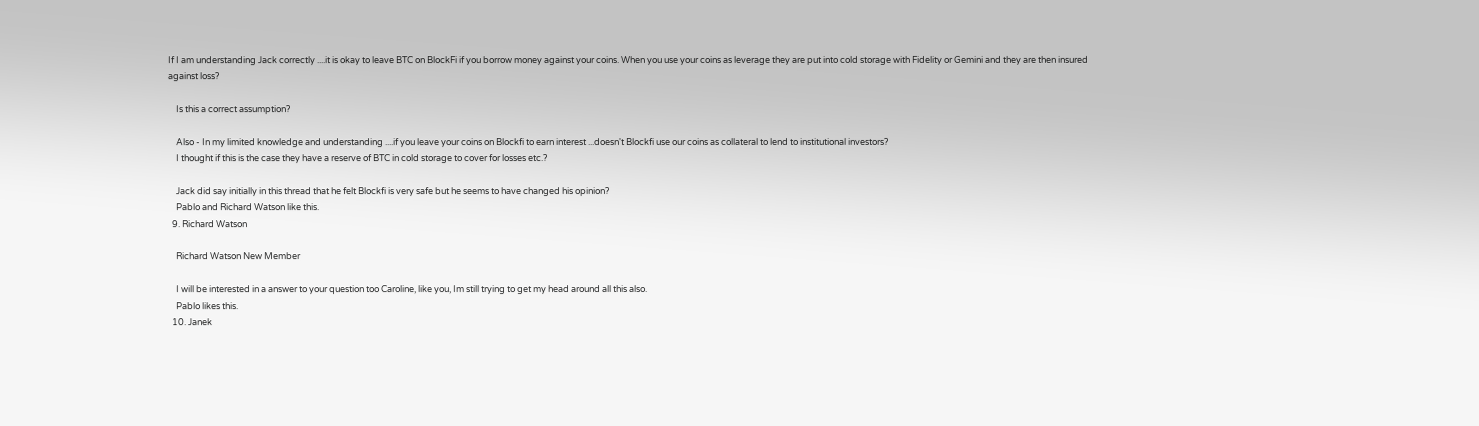If I am understanding Jack correctly ....it is okay to leave BTC on BlockFi if you borrow money against your coins. When you use your coins as leverage they are put into cold storage with Fidelity or Gemini and they are then insured against loss?

    Is this a correct assumption?

    Also - In my limited knowledge and understanding ....if you leave your coins on Blockfi to earn interest ...doesn't Blockfi use our coins as collateral to lend to institutional investors?
    I thought if this is the case they have a reserve of BTC in cold storage to cover for losses etc.?

    Jack did say initially in this thread that he felt Blockfi is very safe but he seems to have changed his opinion?
    Pablo and Richard Watson like this.
  9. Richard Watson

    Richard Watson New Member

    I will be interested in a answer to your question too Caroline, like you, Im still trying to get my head around all this also.
    Pablo likes this.
  10. Janek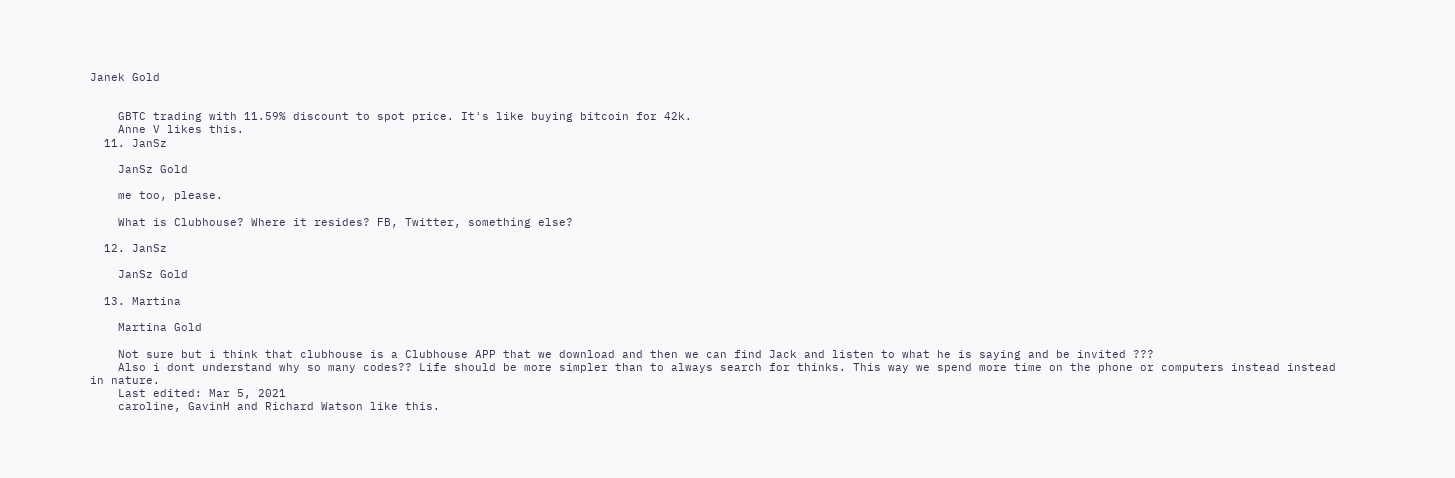Janek Gold


    GBTC trading with 11.59% discount to spot price. It's like buying bitcoin for 42k.
    Anne V likes this.
  11. JanSz

    JanSz Gold

    me too, please.

    What is Clubhouse? Where it resides? FB, Twitter, something else?

  12. JanSz

    JanSz Gold

  13. Martina

    Martina Gold

    Not sure but i think that clubhouse is a Clubhouse APP that we download and then we can find Jack and listen to what he is saying and be invited ???
    Also i dont understand why so many codes?? Life should be more simpler than to always search for thinks. This way we spend more time on the phone or computers instead instead in nature.
    Last edited: Mar 5, 2021
    caroline, GavinH and Richard Watson like this.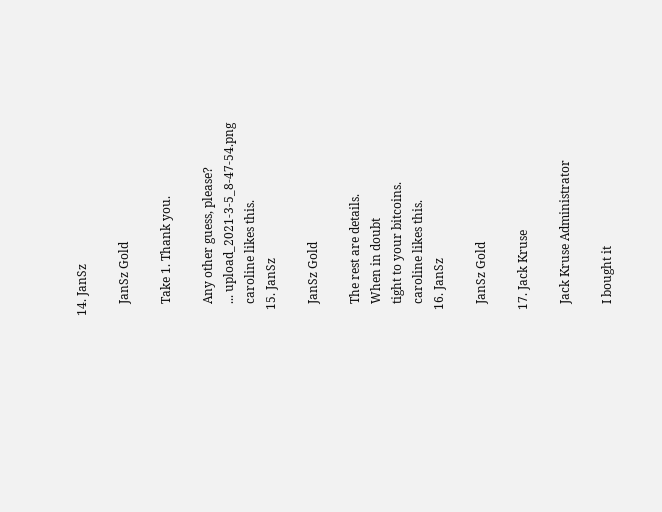14. JanSz

    JanSz Gold

    Take 1. Thank you.

    Any other guess, please?
    ... upload_2021-3-5_8-47-54.png
    caroline likes this.
  15. JanSz

    JanSz Gold

    The rest are details.
    When in doubt
    tight to your bitcoins.
    caroline likes this.
  16. JanSz

    JanSz Gold

  17. Jack Kruse

    Jack Kruse Administrator

    I bought it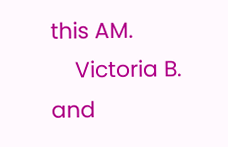this AM.
    Victoria B. and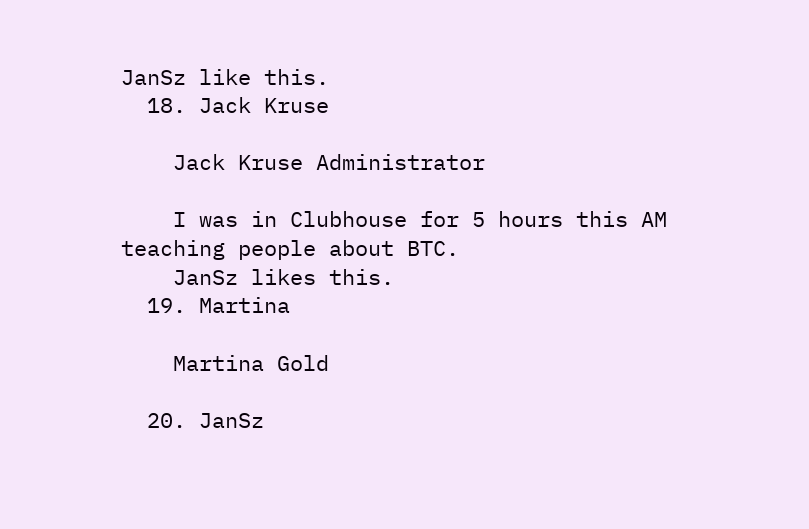JanSz like this.
  18. Jack Kruse

    Jack Kruse Administrator

    I was in Clubhouse for 5 hours this AM teaching people about BTC.
    JanSz likes this.
  19. Martina

    Martina Gold

  20. JanSz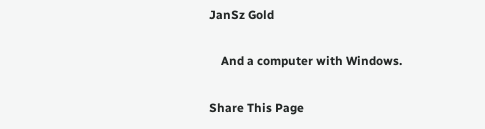JanSz Gold

    And a computer with Windows.

Share This Page